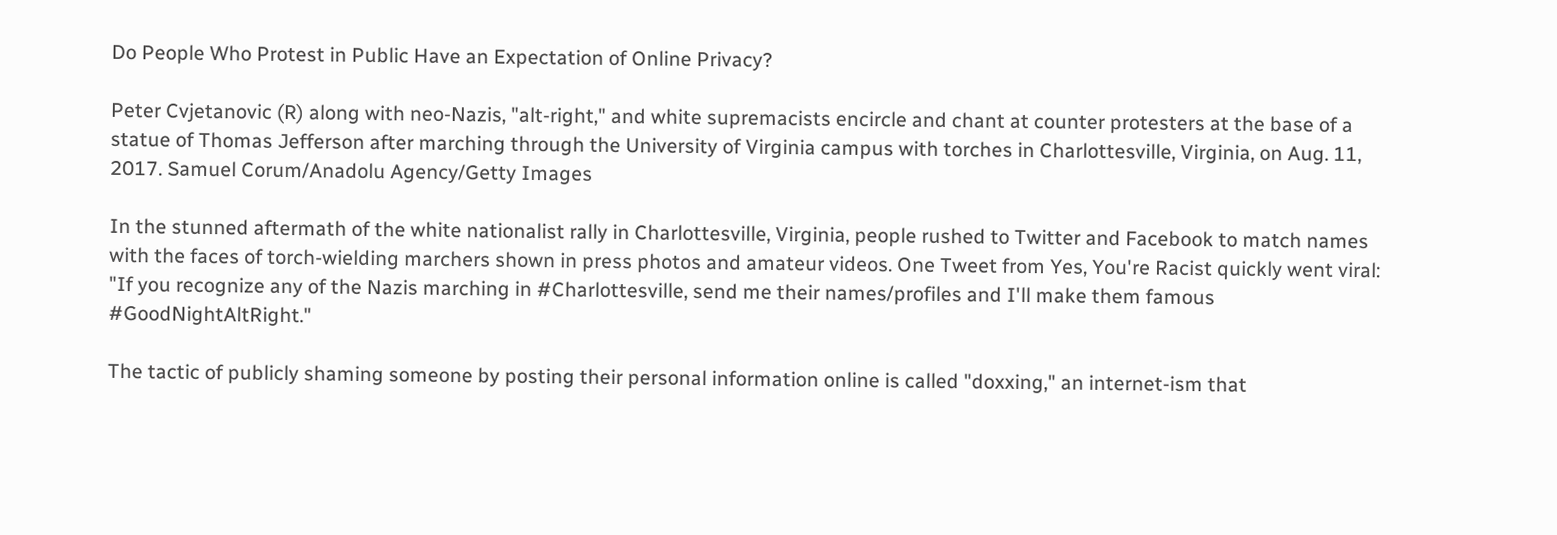Do People Who Protest in Public Have an Expectation of Online Privacy?

Peter Cvjetanovic (R) along with neo-Nazis, "alt-right," and white supremacists encircle and chant at counter protesters at the base of a statue of Thomas Jefferson after marching through the University of Virginia campus with torches in Charlottesville, Virginia, on Aug. 11, 2017. Samuel Corum/Anadolu Agency/Getty Images

In the stunned aftermath of the white nationalist rally in Charlottesville, Virginia, people rushed to Twitter and Facebook to match names with the faces of torch-wielding marchers shown in press photos and amateur videos. One Tweet from Yes, You're Racist quickly went viral: "If you recognize any of the Nazis marching in #Charlottesville, send me their names/profiles and I'll make them famous #GoodNightAltRight."

The tactic of publicly shaming someone by posting their personal information online is called "doxxing," an internet-ism that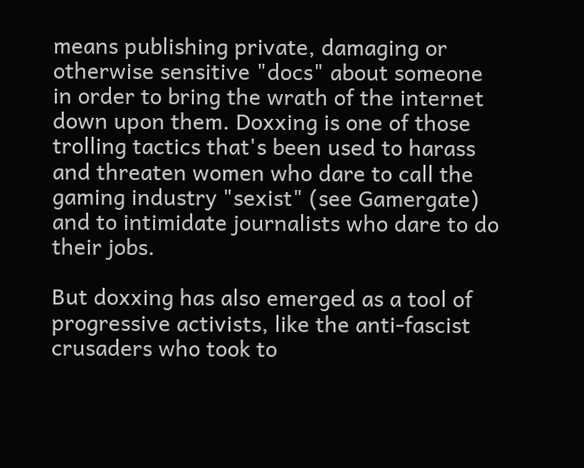means publishing private, damaging or otherwise sensitive "docs" about someone in order to bring the wrath of the internet down upon them. Doxxing is one of those trolling tactics that's been used to harass and threaten women who dare to call the gaming industry "sexist" (see Gamergate) and to intimidate journalists who dare to do their jobs.

But doxxing has also emerged as a tool of progressive activists, like the anti-fascist crusaders who took to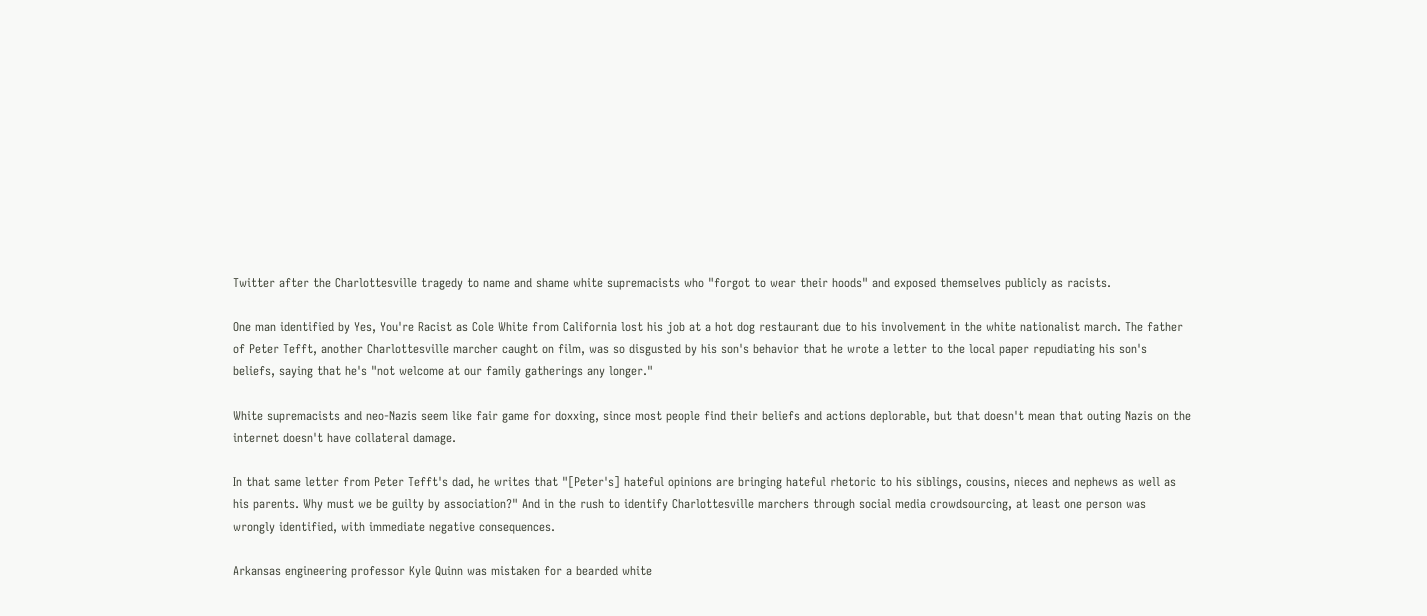Twitter after the Charlottesville tragedy to name and shame white supremacists who "forgot to wear their hoods" and exposed themselves publicly as racists.

One man identified by Yes, You're Racist as Cole White from California lost his job at a hot dog restaurant due to his involvement in the white nationalist march. The father of Peter Tefft, another Charlottesville marcher caught on film, was so disgusted by his son's behavior that he wrote a letter to the local paper repudiating his son's beliefs, saying that he's "not welcome at our family gatherings any longer."

White supremacists and neo-Nazis seem like fair game for doxxing, since most people find their beliefs and actions deplorable, but that doesn't mean that outing Nazis on the internet doesn't have collateral damage.

In that same letter from Peter Tefft's dad, he writes that "[Peter's] hateful opinions are bringing hateful rhetoric to his siblings, cousins, nieces and nephews as well as his parents. Why must we be guilty by association?" And in the rush to identify Charlottesville marchers through social media crowdsourcing, at least one person was wrongly identified, with immediate negative consequences.

Arkansas engineering professor Kyle Quinn was mistaken for a bearded white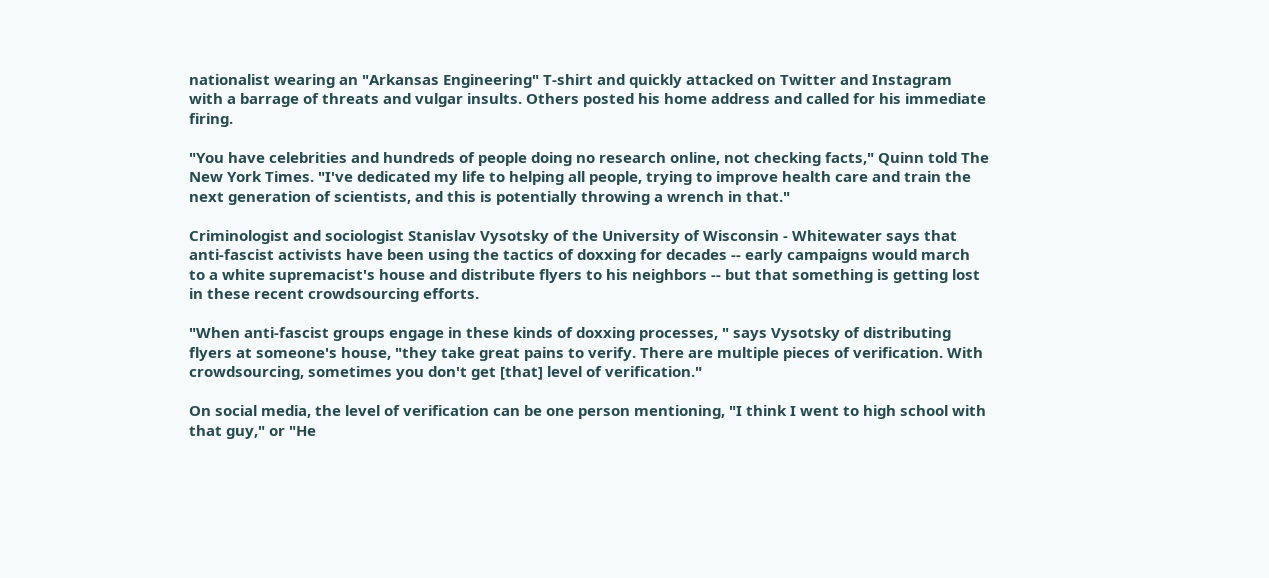nationalist wearing an "Arkansas Engineering" T-shirt and quickly attacked on Twitter and Instagram with a barrage of threats and vulgar insults. Others posted his home address and called for his immediate firing.

"You have celebrities and hundreds of people doing no research online, not checking facts," Quinn told The New York Times. "I've dedicated my life to helping all people, trying to improve health care and train the next generation of scientists, and this is potentially throwing a wrench in that."

Criminologist and sociologist Stanislav Vysotsky of the University of Wisconsin - Whitewater says that anti-fascist activists have been using the tactics of doxxing for decades -- early campaigns would march to a white supremacist's house and distribute flyers to his neighbors -- but that something is getting lost in these recent crowdsourcing efforts.

"When anti-fascist groups engage in these kinds of doxxing processes, " says Vysotsky of distributing flyers at someone's house, "they take great pains to verify. There are multiple pieces of verification. With crowdsourcing, sometimes you don't get [that] level of verification."

On social media, the level of verification can be one person mentioning, "I think I went to high school with that guy," or "He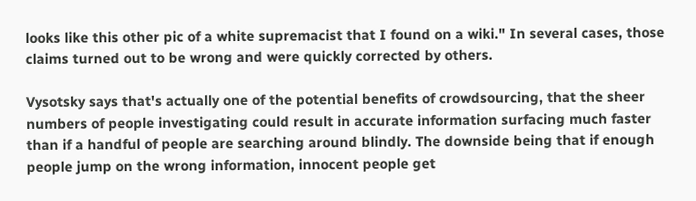looks like this other pic of a white supremacist that I found on a wiki." In several cases, those claims turned out to be wrong and were quickly corrected by others.

Vysotsky says that's actually one of the potential benefits of crowdsourcing, that the sheer numbers of people investigating could result in accurate information surfacing much faster than if a handful of people are searching around blindly. The downside being that if enough people jump on the wrong information, innocent people get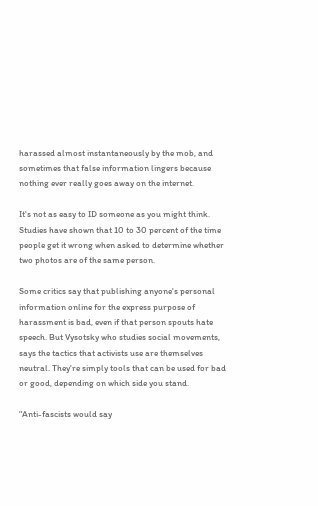harassed almost instantaneously by the mob, and sometimes that false information lingers because nothing ever really goes away on the internet.

It's not as easy to ID someone as you might think. Studies have shown that 10 to 30 percent of the time people get it wrong when asked to determine whether two photos are of the same person.

Some critics say that publishing anyone's personal information online for the express purpose of harassment is bad, even if that person spouts hate speech. But Vysotsky who studies social movements, says the tactics that activists use are themselves neutral. They're simply tools that can be used for bad or good, depending on which side you stand.

"Anti-fascists would say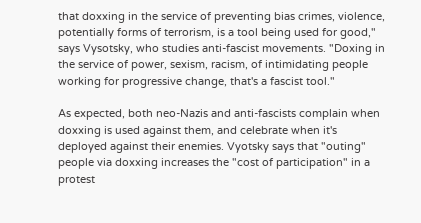that doxxing in the service of preventing bias crimes, violence, potentially forms of terrorism, is a tool being used for good," says Vysotsky, who studies anti-fascist movements. "Doxing in the service of power, sexism, racism, of intimidating people working for progressive change, that's a fascist tool."

As expected, both neo-Nazis and anti-fascists complain when doxxing is used against them, and celebrate when it's deployed against their enemies. Vyotsky says that "outing" people via doxxing increases the "cost of participation" in a protest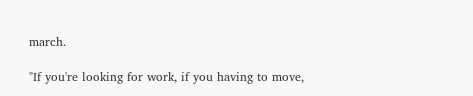march.

"If you're looking for work, if you having to move,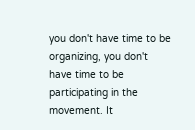you don't have time to be organizing, you don't have time to be participating in the movement. It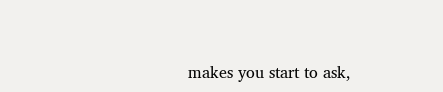makes you start to ask,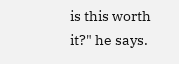is this worth it?" he says.